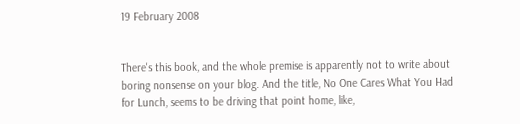19 February 2008


There's this book, and the whole premise is apparently not to write about boring nonsense on your blog. And the title, No One Cares What You Had for Lunch, seems to be driving that point home, like,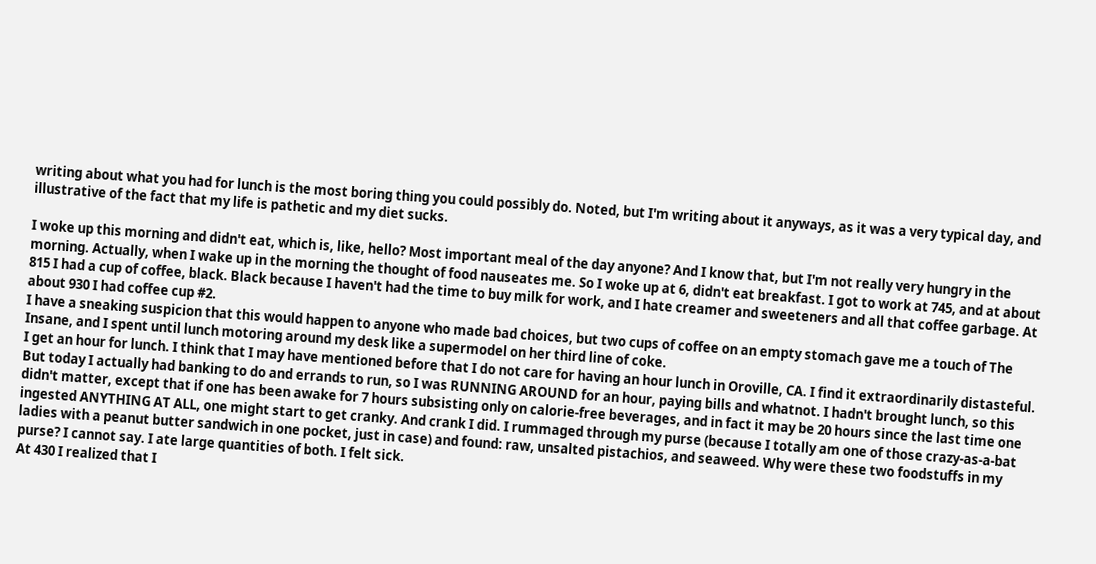writing about what you had for lunch is the most boring thing you could possibly do. Noted, but I'm writing about it anyways, as it was a very typical day, and illustrative of the fact that my life is pathetic and my diet sucks.

I woke up this morning and didn't eat, which is, like, hello? Most important meal of the day anyone? And I know that, but I'm not really very hungry in the morning. Actually, when I wake up in the morning the thought of food nauseates me. So I woke up at 6, didn't eat breakfast. I got to work at 745, and at about 815 I had a cup of coffee, black. Black because I haven't had the time to buy milk for work, and I hate creamer and sweeteners and all that coffee garbage. At about 930 I had coffee cup #2.
I have a sneaking suspicion that this would happen to anyone who made bad choices, but two cups of coffee on an empty stomach gave me a touch of The Insane, and I spent until lunch motoring around my desk like a supermodel on her third line of coke.
I get an hour for lunch. I think that I may have mentioned before that I do not care for having an hour lunch in Oroville, CA. I find it extraordinarily distasteful. But today I actually had banking to do and errands to run, so I was RUNNING AROUND for an hour, paying bills and whatnot. I hadn't brought lunch, so this didn't matter, except that if one has been awake for 7 hours subsisting only on calorie-free beverages, and in fact it may be 20 hours since the last time one ingested ANYTHING AT ALL, one might start to get cranky. And crank I did. I rummaged through my purse (because I totally am one of those crazy-as-a-bat ladies with a peanut butter sandwich in one pocket, just in case) and found: raw, unsalted pistachios, and seaweed. Why were these two foodstuffs in my purse? I cannot say. I ate large quantities of both. I felt sick.
At 430 I realized that I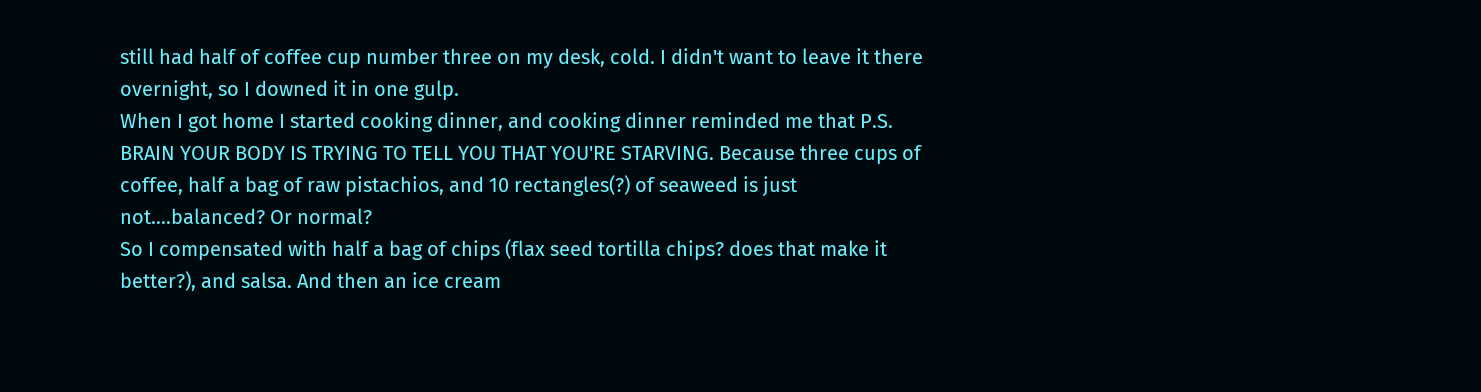still had half of coffee cup number three on my desk, cold. I didn't want to leave it there overnight, so I downed it in one gulp.
When I got home I started cooking dinner, and cooking dinner reminded me that P.S. BRAIN YOUR BODY IS TRYING TO TELL YOU THAT YOU'RE STARVING. Because three cups of coffee, half a bag of raw pistachios, and 10 rectangles(?) of seaweed is just not....balanced? Or normal?
So I compensated with half a bag of chips (flax seed tortilla chips? does that make it better?), and salsa. And then an ice cream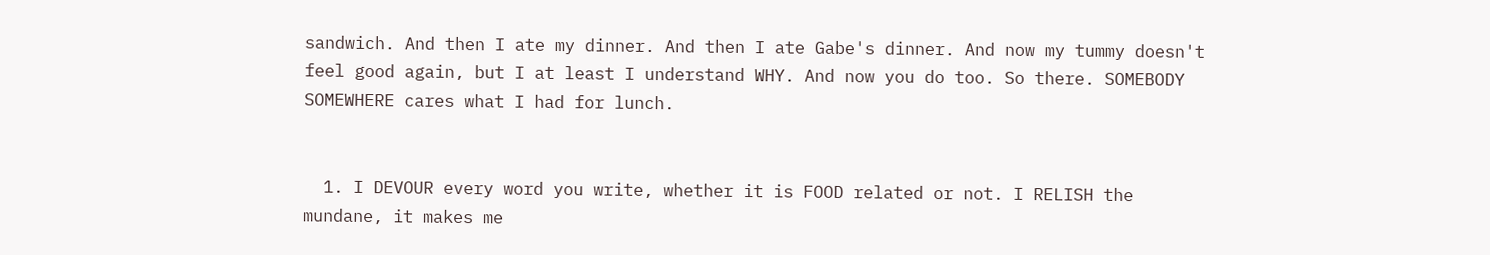sandwich. And then I ate my dinner. And then I ate Gabe's dinner. And now my tummy doesn't feel good again, but I at least I understand WHY. And now you do too. So there. SOMEBODY SOMEWHERE cares what I had for lunch.


  1. I DEVOUR every word you write, whether it is FOOD related or not. I RELISH the mundane, it makes me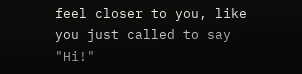feel closer to you, like you just called to say "Hi!"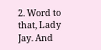2. Word to that, Lady Jay. And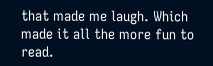that made me laugh. Which made it all the more fun to read.